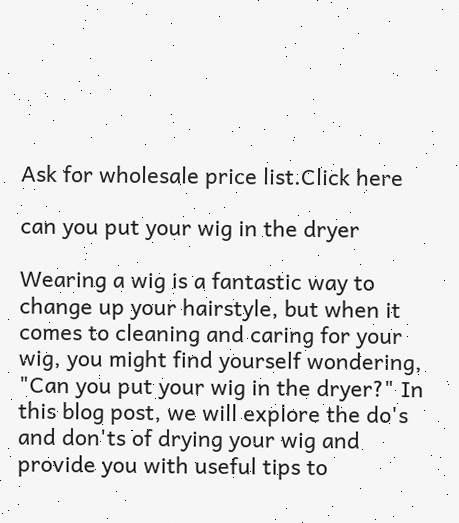Ask for wholesale price list.Click here

can you put your wig in the dryer

Wearing a wig is a fantastic way to change up your hairstyle, but when it comes to cleaning and caring for your wig, you might find yourself wondering, "Can you put your wig in the dryer?" In this blog post, we will explore the do's and don'ts of drying your wig and provide you with useful tips to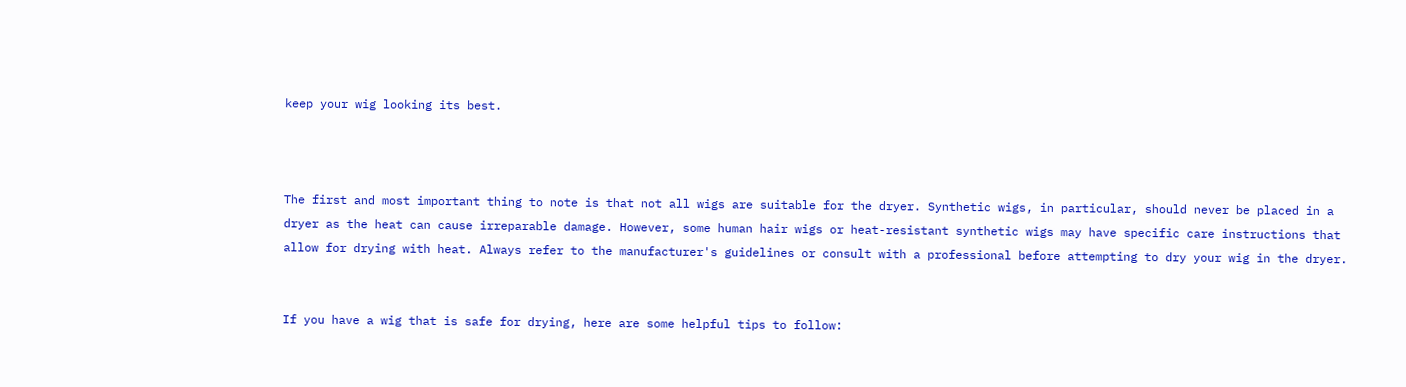keep your wig looking its best.



The first and most important thing to note is that not all wigs are suitable for the dryer. Synthetic wigs, in particular, should never be placed in a dryer as the heat can cause irreparable damage. However, some human hair wigs or heat-resistant synthetic wigs may have specific care instructions that allow for drying with heat. Always refer to the manufacturer's guidelines or consult with a professional before attempting to dry your wig in the dryer.


If you have a wig that is safe for drying, here are some helpful tips to follow: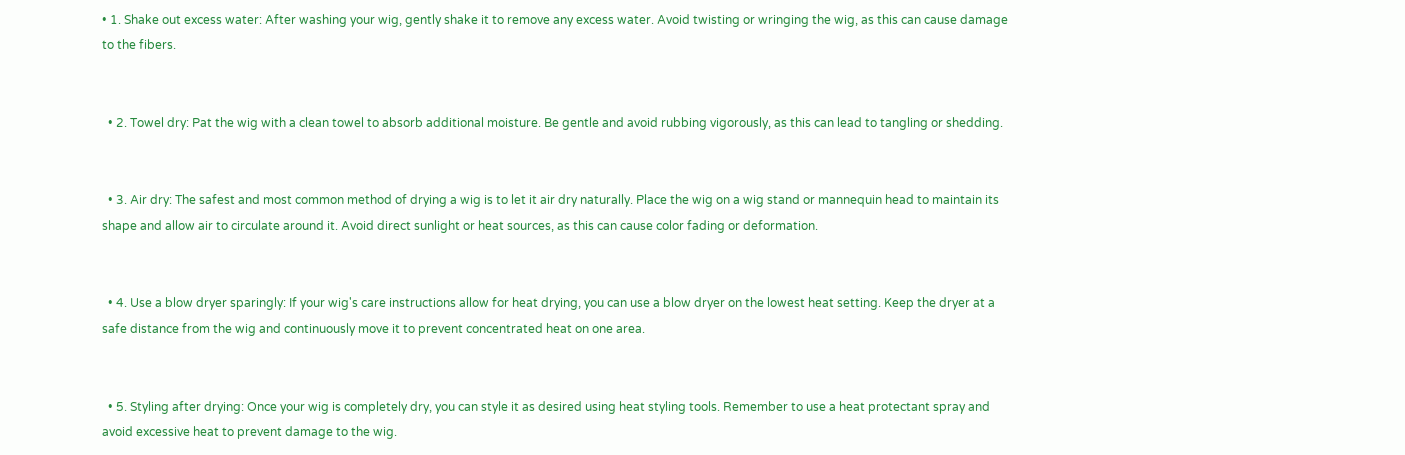• 1. Shake out excess water: After washing your wig, gently shake it to remove any excess water. Avoid twisting or wringing the wig, as this can cause damage to the fibers.


  • 2. Towel dry: Pat the wig with a clean towel to absorb additional moisture. Be gentle and avoid rubbing vigorously, as this can lead to tangling or shedding.


  • 3. Air dry: The safest and most common method of drying a wig is to let it air dry naturally. Place the wig on a wig stand or mannequin head to maintain its shape and allow air to circulate around it. Avoid direct sunlight or heat sources, as this can cause color fading or deformation.


  • 4. Use a blow dryer sparingly: If your wig's care instructions allow for heat drying, you can use a blow dryer on the lowest heat setting. Keep the dryer at a safe distance from the wig and continuously move it to prevent concentrated heat on one area.


  • 5. Styling after drying: Once your wig is completely dry, you can style it as desired using heat styling tools. Remember to use a heat protectant spray and avoid excessive heat to prevent damage to the wig.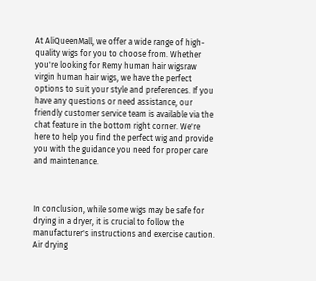At AliQueenMall, we offer a wide range of high-quality wigs for you to choose from. Whether you're looking for Remy human hair wigsraw virgin human hair wigs, we have the perfect options to suit your style and preferences. If you have any questions or need assistance, our friendly customer service team is available via the chat feature in the bottom right corner. We're here to help you find the perfect wig and provide you with the guidance you need for proper care and maintenance.



In conclusion, while some wigs may be safe for drying in a dryer, it is crucial to follow the manufacturer's instructions and exercise caution. Air drying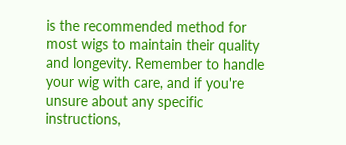is the recommended method for most wigs to maintain their quality and longevity. Remember to handle your wig with care, and if you're unsure about any specific instructions,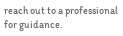reach out to a professional for guidance.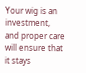Your wig is an investment, and proper care will ensure that it stays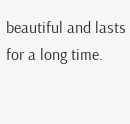beautiful and lasts for a long time.